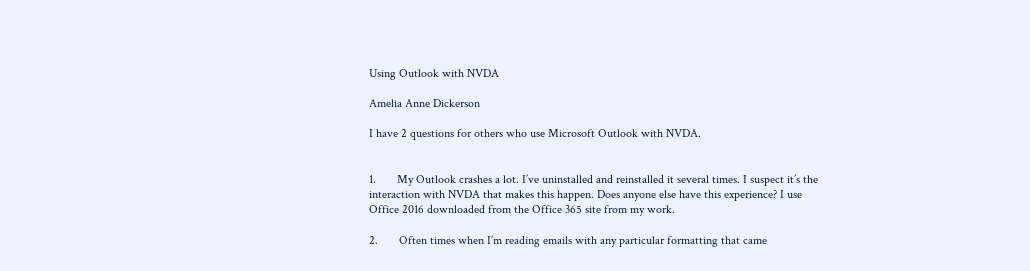Using Outlook with NVDA

Amelia Anne Dickerson

I have 2 questions for others who use Microsoft Outlook with NVDA.


1.       My Outlook crashes a lot. I’ve uninstalled and reinstalled it several times. I suspect it’s the interaction with NVDA that makes this happen. Does anyone else have this experience? I use Office 2016 downloaded from the Office 365 site from my work.

2.       Often times when I’m reading emails with any particular formatting that came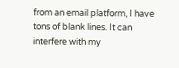from an email platform, I have tons of blank lines. It can interfere with my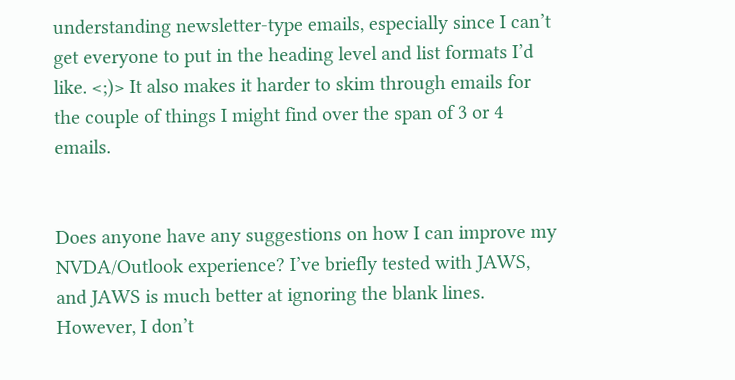understanding newsletter-type emails, especially since I can’t get everyone to put in the heading level and list formats I’d like. <;)> It also makes it harder to skim through emails for the couple of things I might find over the span of 3 or 4 emails.


Does anyone have any suggestions on how I can improve my NVDA/Outlook experience? I’ve briefly tested with JAWS, and JAWS is much better at ignoring the blank lines. However, I don’t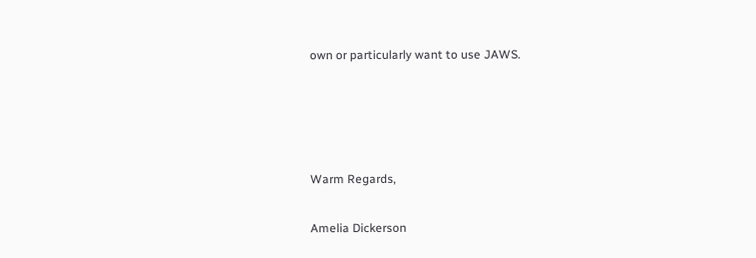own or particularly want to use JAWS.




Warm Regards,

Amelia Dickerson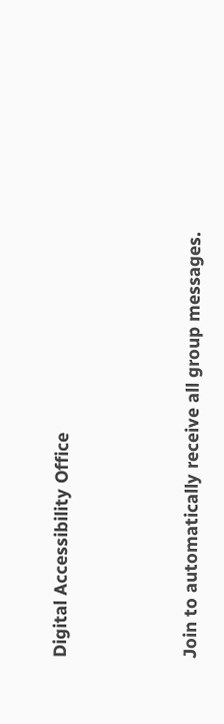Digital Accessibility Office



Join to automatically receive all group messages.